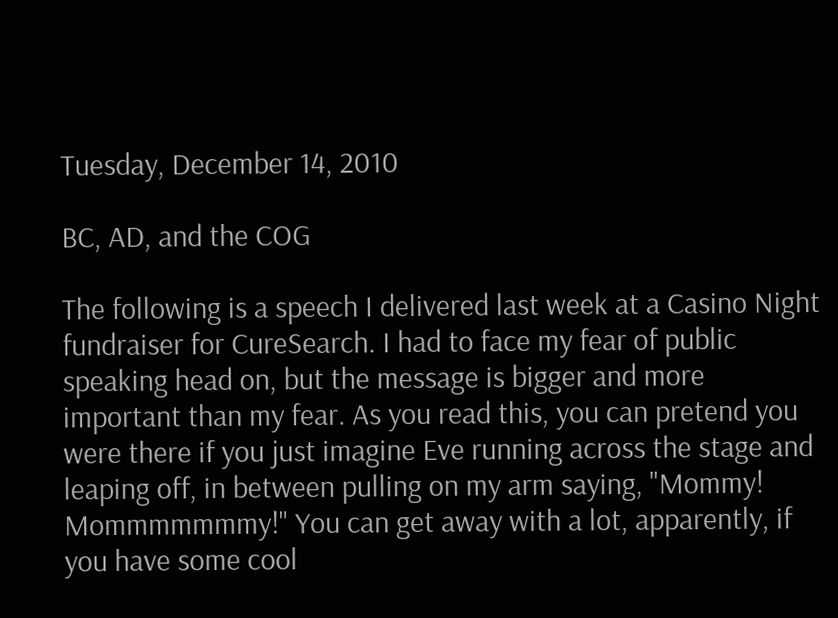Tuesday, December 14, 2010

BC, AD, and the COG

The following is a speech I delivered last week at a Casino Night fundraiser for CureSearch. I had to face my fear of public speaking head on, but the message is bigger and more important than my fear. As you read this, you can pretend you were there if you just imagine Eve running across the stage and leaping off, in between pulling on my arm saying, "Mommy! Mommmmmmmy!" You can get away with a lot, apparently, if you have some cool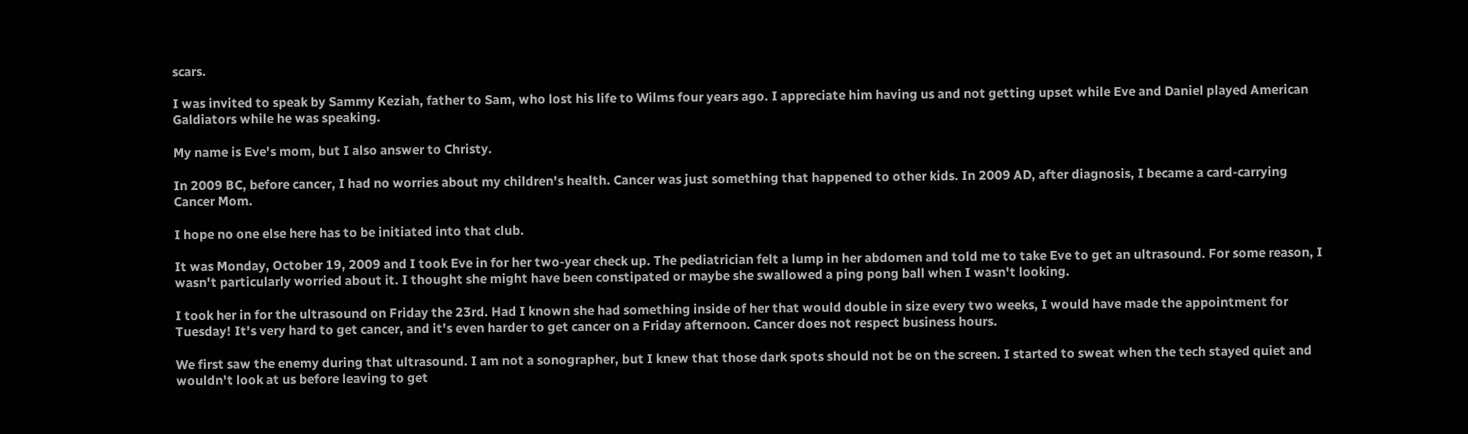scars.

I was invited to speak by Sammy Keziah, father to Sam, who lost his life to Wilms four years ago. I appreciate him having us and not getting upset while Eve and Daniel played American Galdiators while he was speaking.

My name is Eve's mom, but I also answer to Christy.

In 2009 BC, before cancer, I had no worries about my children's health. Cancer was just something that happened to other kids. In 2009 AD, after diagnosis, I became a card-carrying Cancer Mom.

I hope no one else here has to be initiated into that club.

It was Monday, October 19, 2009 and I took Eve in for her two-year check up. The pediatrician felt a lump in her abdomen and told me to take Eve to get an ultrasound. For some reason, I wasn't particularly worried about it. I thought she might have been constipated or maybe she swallowed a ping pong ball when I wasn't looking.

I took her in for the ultrasound on Friday the 23rd. Had I known she had something inside of her that would double in size every two weeks, I would have made the appointment for Tuesday! It's very hard to get cancer, and it's even harder to get cancer on a Friday afternoon. Cancer does not respect business hours.

We first saw the enemy during that ultrasound. I am not a sonographer, but I knew that those dark spots should not be on the screen. I started to sweat when the tech stayed quiet and wouldn't look at us before leaving to get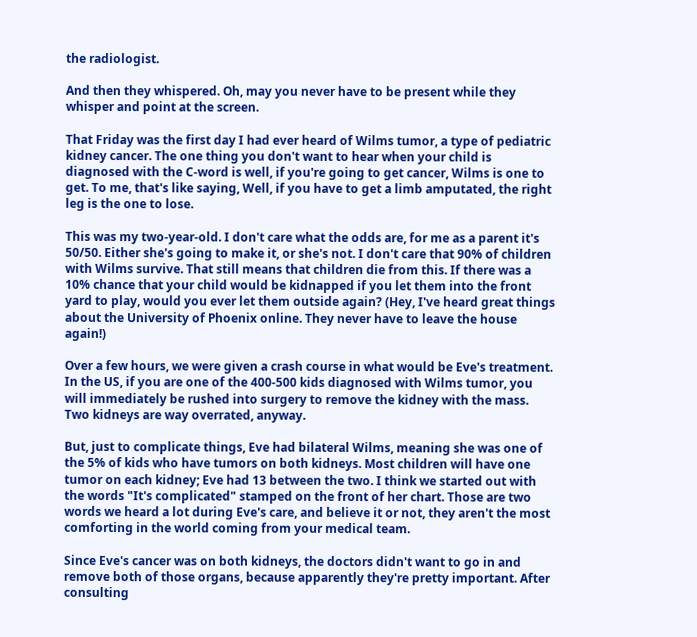the radiologist.

And then they whispered. Oh, may you never have to be present while they whisper and point at the screen.

That Friday was the first day I had ever heard of Wilms tumor, a type of pediatric kidney cancer. The one thing you don't want to hear when your child is diagnosed with the C-word is well, if you're going to get cancer, Wilms is one to get. To me, that's like saying, Well, if you have to get a limb amputated, the right leg is the one to lose.

This was my two-year-old. I don't care what the odds are, for me as a parent it's 50/50. Either she's going to make it, or she's not. I don't care that 90% of children with Wilms survive. That still means that children die from this. If there was a 10% chance that your child would be kidnapped if you let them into the front yard to play, would you ever let them outside again? (Hey, I've heard great things about the University of Phoenix online. They never have to leave the house again!)

Over a few hours, we were given a crash course in what would be Eve's treatment. In the US, if you are one of the 400-500 kids diagnosed with Wilms tumor, you will immediately be rushed into surgery to remove the kidney with the mass. Two kidneys are way overrated, anyway.

But, just to complicate things, Eve had bilateral Wilms, meaning she was one of the 5% of kids who have tumors on both kidneys. Most children will have one tumor on each kidney; Eve had 13 between the two. I think we started out with the words "It's complicated" stamped on the front of her chart. Those are two words we heard a lot during Eve's care, and believe it or not, they aren't the most comforting in the world coming from your medical team.

Since Eve's cancer was on both kidneys, the doctors didn't want to go in and remove both of those organs, because apparently they're pretty important. After consulting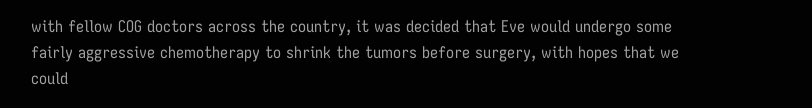with fellow COG doctors across the country, it was decided that Eve would undergo some fairly aggressive chemotherapy to shrink the tumors before surgery, with hopes that we could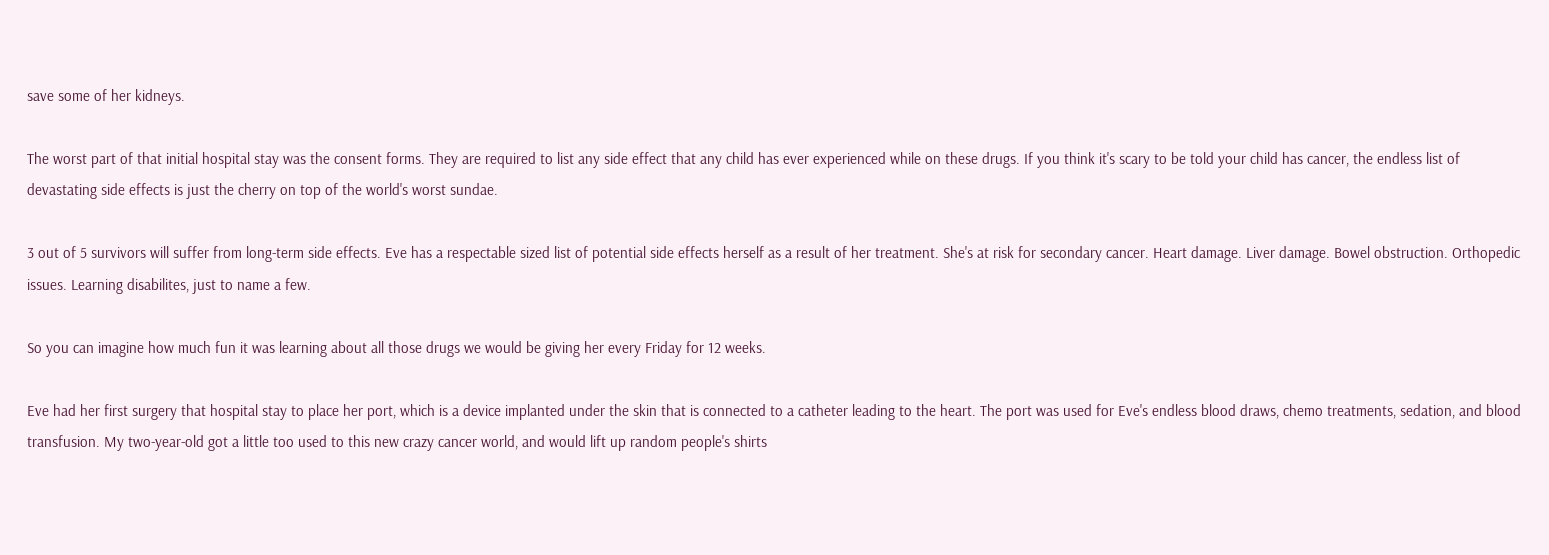save some of her kidneys.

The worst part of that initial hospital stay was the consent forms. They are required to list any side effect that any child has ever experienced while on these drugs. If you think it's scary to be told your child has cancer, the endless list of devastating side effects is just the cherry on top of the world's worst sundae.

3 out of 5 survivors will suffer from long-term side effects. Eve has a respectable sized list of potential side effects herself as a result of her treatment. She's at risk for secondary cancer. Heart damage. Liver damage. Bowel obstruction. Orthopedic issues. Learning disabilites, just to name a few.

So you can imagine how much fun it was learning about all those drugs we would be giving her every Friday for 12 weeks.

Eve had her first surgery that hospital stay to place her port, which is a device implanted under the skin that is connected to a catheter leading to the heart. The port was used for Eve's endless blood draws, chemo treatments, sedation, and blood transfusion. My two-year-old got a little too used to this new crazy cancer world, and would lift up random people's shirts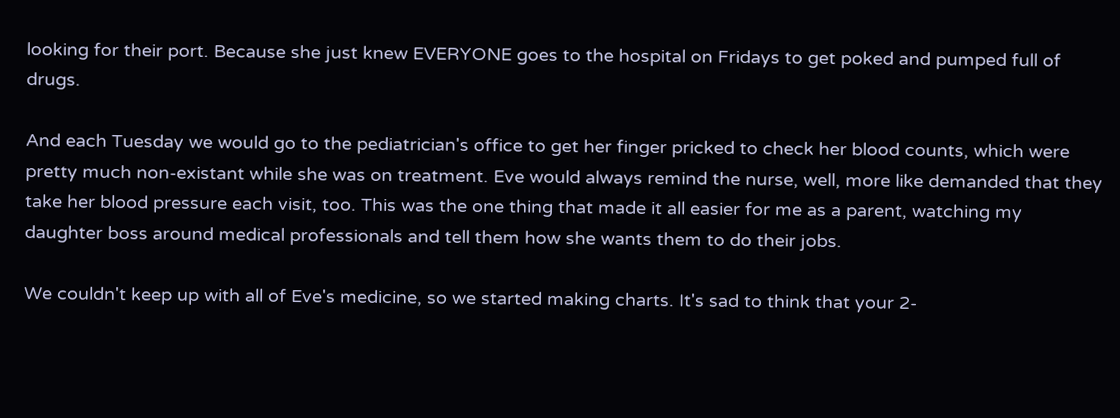looking for their port. Because she just knew EVERYONE goes to the hospital on Fridays to get poked and pumped full of drugs.

And each Tuesday we would go to the pediatrician's office to get her finger pricked to check her blood counts, which were pretty much non-existant while she was on treatment. Eve would always remind the nurse, well, more like demanded that they take her blood pressure each visit, too. This was the one thing that made it all easier for me as a parent, watching my daughter boss around medical professionals and tell them how she wants them to do their jobs.

We couldn't keep up with all of Eve's medicine, so we started making charts. It's sad to think that your 2-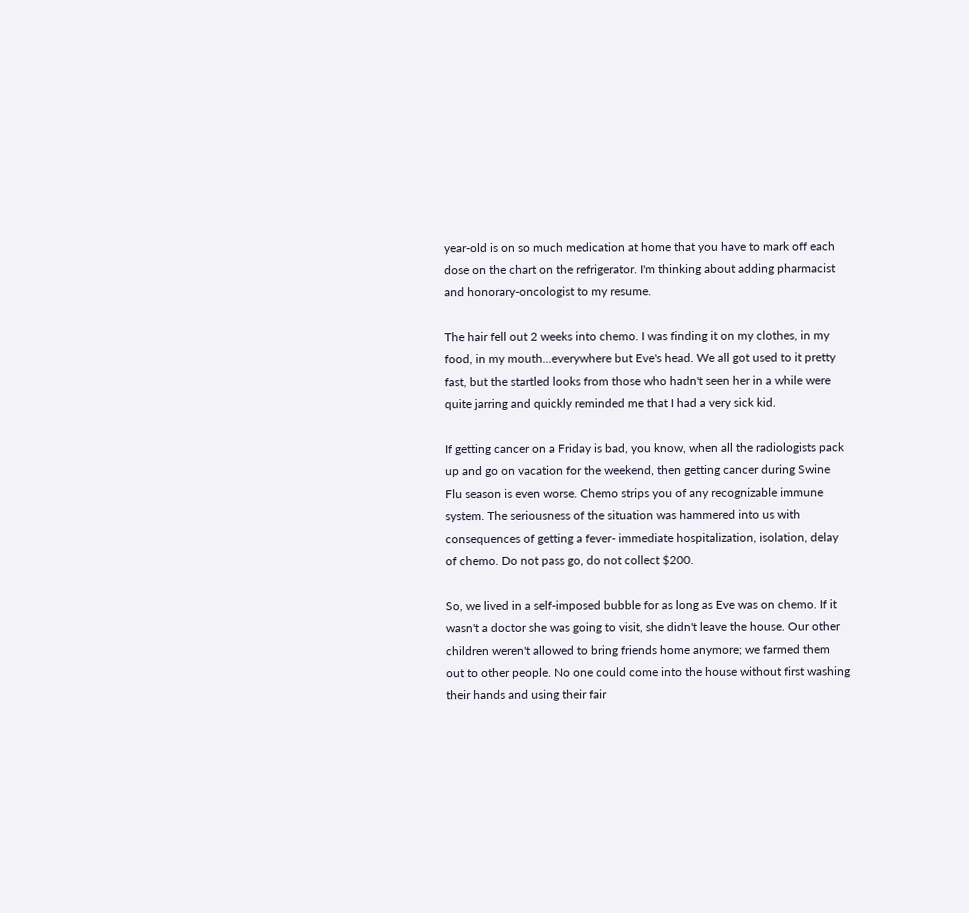year-old is on so much medication at home that you have to mark off each dose on the chart on the refrigerator. I'm thinking about adding pharmacist and honorary-oncologist to my resume.

The hair fell out 2 weeks into chemo. I was finding it on my clothes, in my food, in my mouth...everywhere but Eve's head. We all got used to it pretty fast, but the startled looks from those who hadn't seen her in a while were quite jarring and quickly reminded me that I had a very sick kid.

If getting cancer on a Friday is bad, you know, when all the radiologists pack up and go on vacation for the weekend, then getting cancer during Swine Flu season is even worse. Chemo strips you of any recognizable immune system. The seriousness of the situation was hammered into us with consequences of getting a fever- immediate hospitalization, isolation, delay of chemo. Do not pass go, do not collect $200.

So, we lived in a self-imposed bubble for as long as Eve was on chemo. If it wasn't a doctor she was going to visit, she didn't leave the house. Our other children weren't allowed to bring friends home anymore; we farmed them out to other people. No one could come into the house without first washing their hands and using their fair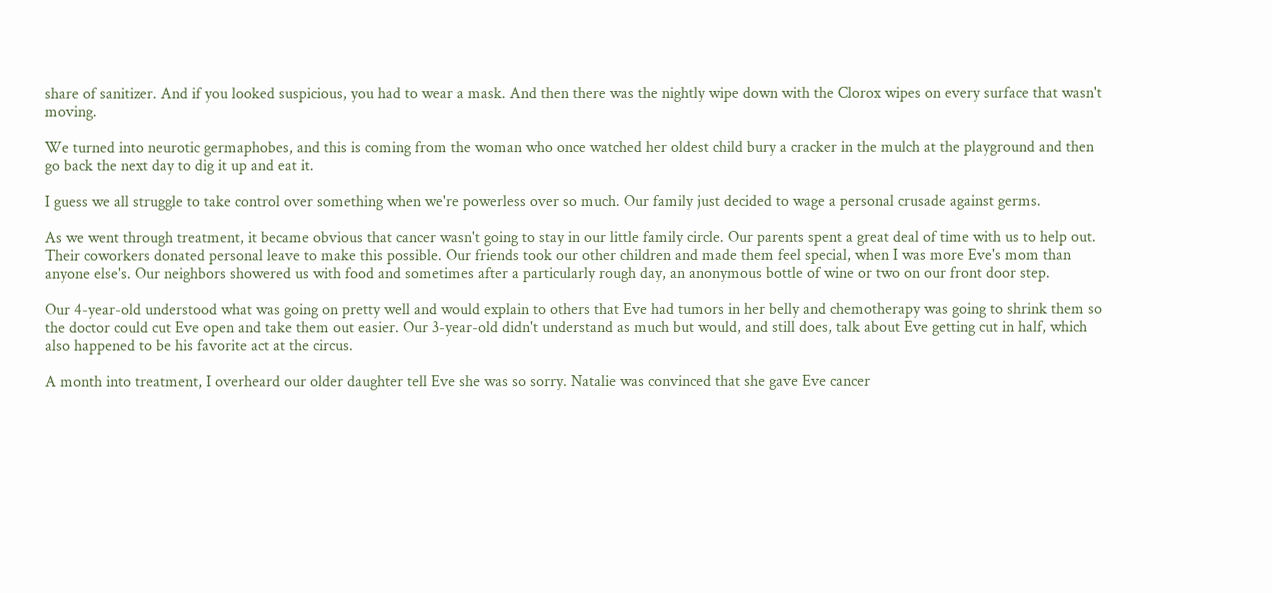share of sanitizer. And if you looked suspicious, you had to wear a mask. And then there was the nightly wipe down with the Clorox wipes on every surface that wasn't moving.

We turned into neurotic germaphobes, and this is coming from the woman who once watched her oldest child bury a cracker in the mulch at the playground and then go back the next day to dig it up and eat it.

I guess we all struggle to take control over something when we're powerless over so much. Our family just decided to wage a personal crusade against germs.

As we went through treatment, it became obvious that cancer wasn't going to stay in our little family circle. Our parents spent a great deal of time with us to help out. Their coworkers donated personal leave to make this possible. Our friends took our other children and made them feel special, when I was more Eve's mom than anyone else's. Our neighbors showered us with food and sometimes after a particularly rough day, an anonymous bottle of wine or two on our front door step.

Our 4-year-old understood what was going on pretty well and would explain to others that Eve had tumors in her belly and chemotherapy was going to shrink them so the doctor could cut Eve open and take them out easier. Our 3-year-old didn't understand as much but would, and still does, talk about Eve getting cut in half, which also happened to be his favorite act at the circus.

A month into treatment, I overheard our older daughter tell Eve she was so sorry. Natalie was convinced that she gave Eve cancer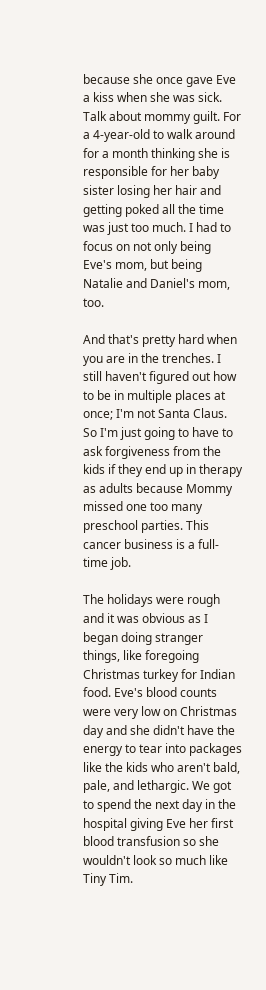because she once gave Eve a kiss when she was sick.
Talk about mommy guilt. For a 4-year-old to walk around for a month thinking she is responsible for her baby sister losing her hair and getting poked all the time was just too much. I had to focus on not only being Eve's mom, but being Natalie and Daniel's mom, too.

And that's pretty hard when you are in the trenches. I still haven't figured out how to be in multiple places at once; I'm not Santa Claus. So I'm just going to have to ask forgiveness from the kids if they end up in therapy as adults because Mommy missed one too many preschool parties. This cancer business is a full-time job.

The holidays were rough and it was obvious as I began doing stranger things, like foregoing Christmas turkey for Indian food. Eve's blood counts were very low on Christmas day and she didn't have the energy to tear into packages like the kids who aren't bald, pale, and lethargic. We got to spend the next day in the hospital giving Eve her first blood transfusion so she wouldn't look so much like Tiny Tim.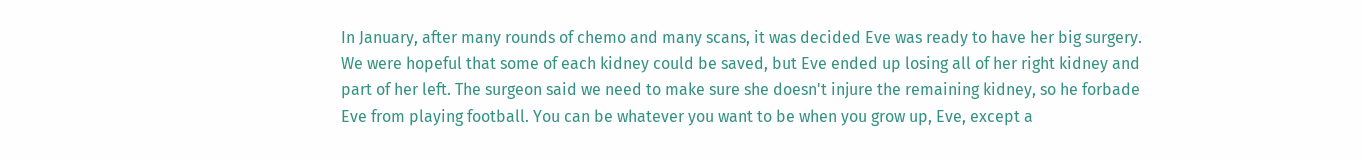In January, after many rounds of chemo and many scans, it was decided Eve was ready to have her big surgery. We were hopeful that some of each kidney could be saved, but Eve ended up losing all of her right kidney and part of her left. The surgeon said we need to make sure she doesn't injure the remaining kidney, so he forbade Eve from playing football. You can be whatever you want to be when you grow up, Eve, except a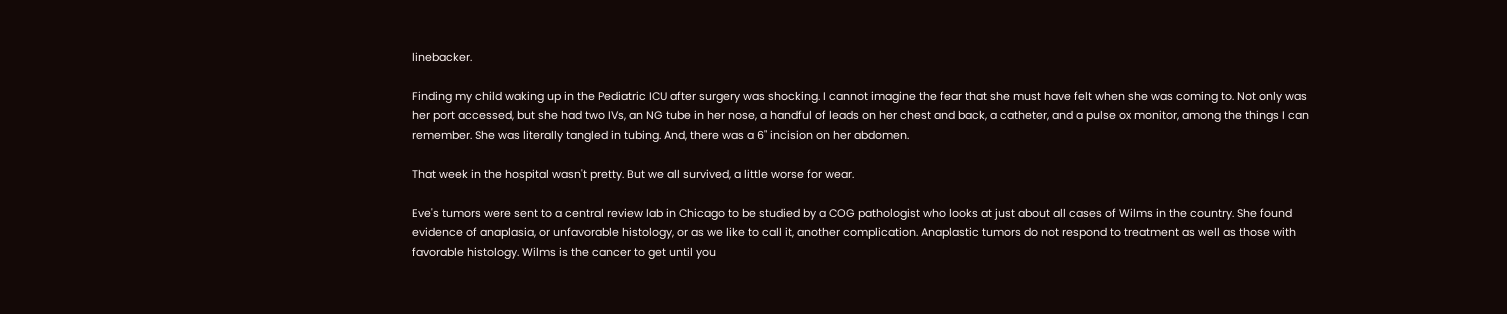linebacker.

Finding my child waking up in the Pediatric ICU after surgery was shocking. I cannot imagine the fear that she must have felt when she was coming to. Not only was her port accessed, but she had two IVs, an NG tube in her nose, a handful of leads on her chest and back, a catheter, and a pulse ox monitor, among the things I can remember. She was literally tangled in tubing. And, there was a 6" incision on her abdomen.

That week in the hospital wasn't pretty. But we all survived, a little worse for wear.

Eve's tumors were sent to a central review lab in Chicago to be studied by a COG pathologist who looks at just about all cases of Wilms in the country. She found evidence of anaplasia, or unfavorable histology, or as we like to call it, another complication. Anaplastic tumors do not respond to treatment as well as those with favorable histology. Wilms is the cancer to get until you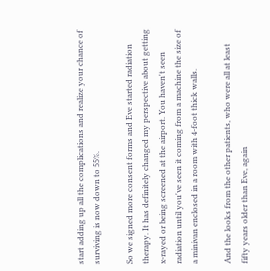start adding up all the complications and realize your chance of surviving is now down to 55%.

So we signed more consent forms and Eve started radiation therapy. It has definitely changed my perspective about getting x-rayed or being screened at the airport. You haven't seen radiation until you've seen it coming from a machine the size of a minivan enclosed in a room with 4-foot thick walls.

And the looks from the other patients, who were all at least fifty years older than Eve, again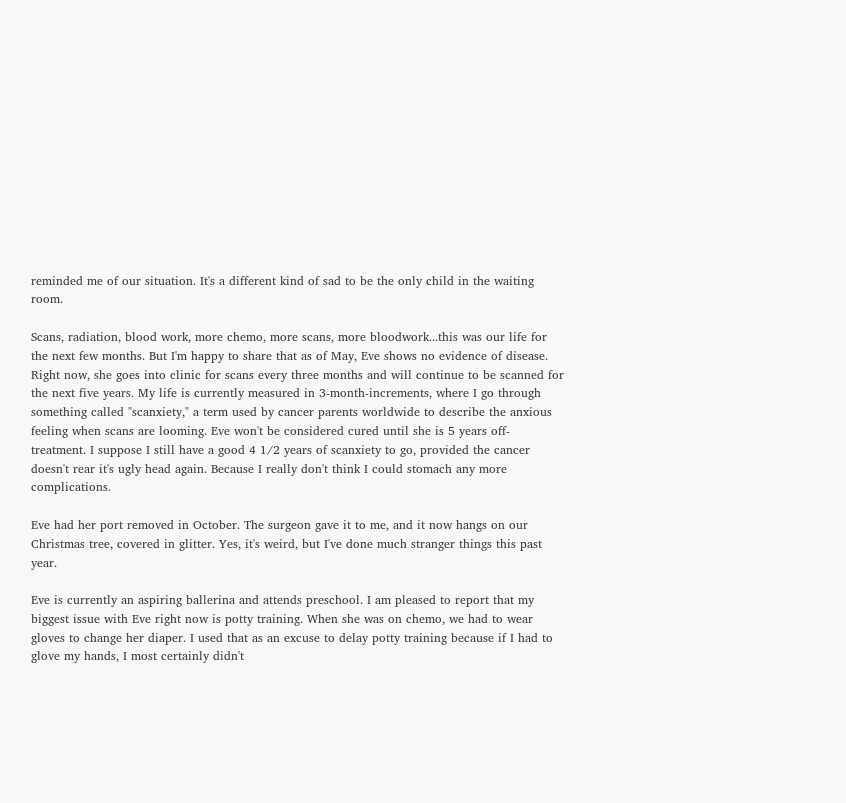reminded me of our situation. It's a different kind of sad to be the only child in the waiting room.

Scans, radiation, blood work, more chemo, more scans, more bloodwork...this was our life for the next few months. But I'm happy to share that as of May, Eve shows no evidence of disease. Right now, she goes into clinic for scans every three months and will continue to be scanned for the next five years. My life is currently measured in 3-month-increments, where I go through something called "scanxiety," a term used by cancer parents worldwide to describe the anxious feeling when scans are looming. Eve won't be considered cured until she is 5 years off-treatment. I suppose I still have a good 4 1/2 years of scanxiety to go, provided the cancer doesn't rear it's ugly head again. Because I really don't think I could stomach any more complications.

Eve had her port removed in October. The surgeon gave it to me, and it now hangs on our Christmas tree, covered in glitter. Yes, it's weird, but I've done much stranger things this past year.

Eve is currently an aspiring ballerina and attends preschool. I am pleased to report that my biggest issue with Eve right now is potty training. When she was on chemo, we had to wear gloves to change her diaper. I used that as an excuse to delay potty training because if I had to glove my hands, I most certainly didn't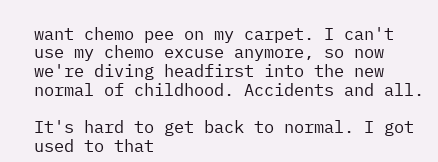want chemo pee on my carpet. I can't use my chemo excuse anymore, so now we're diving headfirst into the new normal of childhood. Accidents and all.

It's hard to get back to normal. I got used to that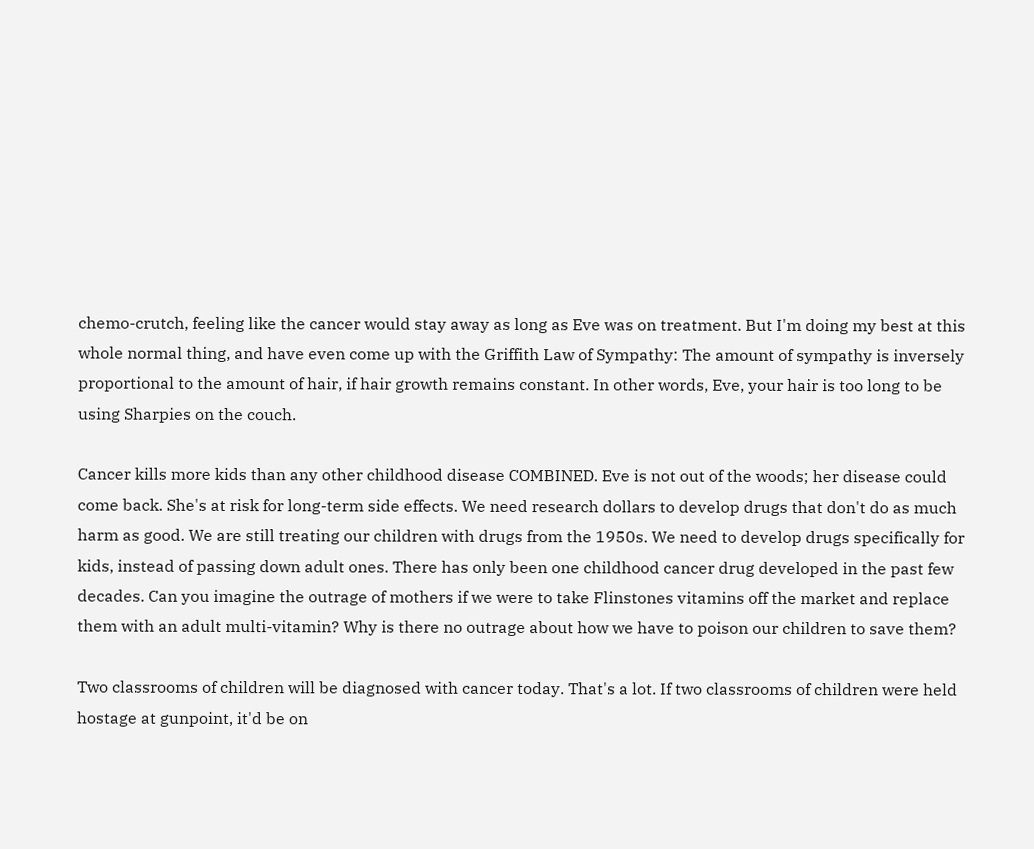chemo-crutch, feeling like the cancer would stay away as long as Eve was on treatment. But I'm doing my best at this whole normal thing, and have even come up with the Griffith Law of Sympathy: The amount of sympathy is inversely proportional to the amount of hair, if hair growth remains constant. In other words, Eve, your hair is too long to be using Sharpies on the couch.

Cancer kills more kids than any other childhood disease COMBINED. Eve is not out of the woods; her disease could come back. She's at risk for long-term side effects. We need research dollars to develop drugs that don't do as much harm as good. We are still treating our children with drugs from the 1950s. We need to develop drugs specifically for kids, instead of passing down adult ones. There has only been one childhood cancer drug developed in the past few decades. Can you imagine the outrage of mothers if we were to take Flinstones vitamins off the market and replace them with an adult multi-vitamin? Why is there no outrage about how we have to poison our children to save them?

Two classrooms of children will be diagnosed with cancer today. That's a lot. If two classrooms of children were held hostage at gunpoint, it'd be on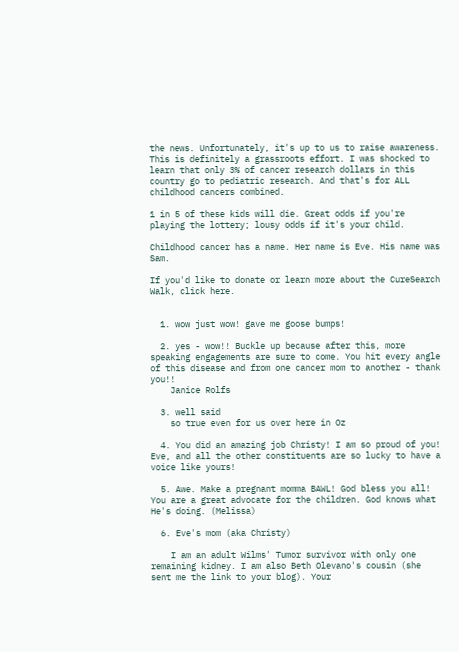the news. Unfortunately, it's up to us to raise awareness. This is definitely a grassroots effort. I was shocked to learn that only 3% of cancer research dollars in this country go to pediatric research. And that's for ALL childhood cancers combined.

1 in 5 of these kids will die. Great odds if you're playing the lottery; lousy odds if it's your child.

Childhood cancer has a name. Her name is Eve. His name was Sam.

If you'd like to donate or learn more about the CureSearch Walk, click here.


  1. wow just wow! gave me goose bumps!

  2. yes - wow!! Buckle up because after this, more speaking engagements are sure to come. You hit every angle of this disease and from one cancer mom to another - thank you!!
    Janice Rolfs

  3. well said
    so true even for us over here in Oz

  4. You did an amazing job Christy! I am so proud of you! Eve, and all the other constituents are so lucky to have a voice like yours!

  5. Awe. Make a pregnant momma BAWL! God bless you all! You are a great advocate for the children. God knows what He's doing. (Melissa)

  6. Eve's mom (aka Christy)

    I am an adult Wilms' Tumor survivor with only one remaining kidney. I am also Beth Olevano's cousin (she sent me the link to your blog). Your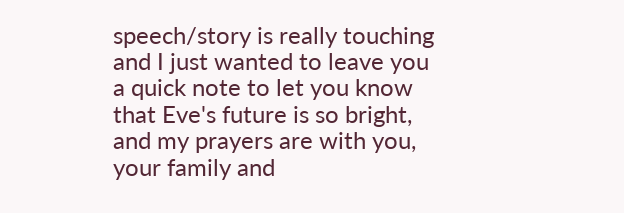speech/story is really touching and I just wanted to leave you a quick note to let you know that Eve's future is so bright, and my prayers are with you, your family and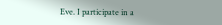Eve. I participate in a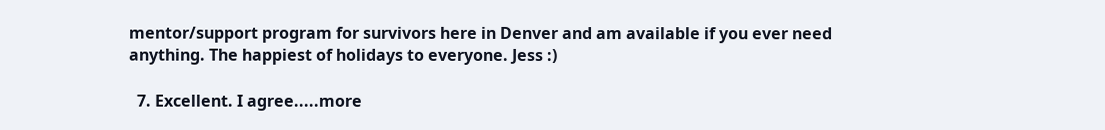mentor/support program for survivors here in Denver and am available if you ever need anything. The happiest of holidays to everyone. Jess :)

  7. Excellent. I agree.....more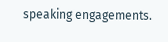speaking engagements.